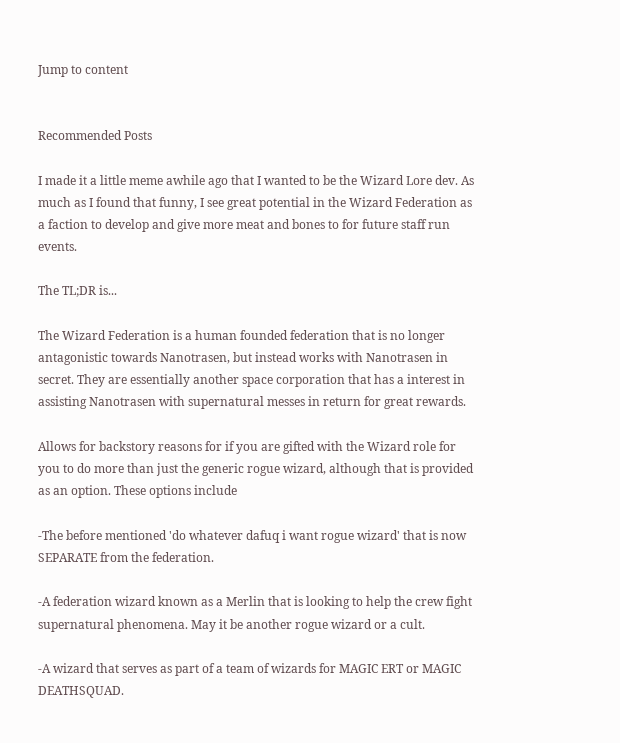Jump to content


Recommended Posts

I made it a little meme awhile ago that I wanted to be the Wizard Lore dev. As much as I found that funny, I see great potential in the Wizard Federation as a faction to develop and give more meat and bones to for future staff run events.

The TL;DR is...

The Wizard Federation is a human founded federation that is no longer antagonistic towards Nanotrasen, but instead works with Nanotrasen in secret. They are essentially another space corporation that has a interest in assisting Nanotrasen with supernatural messes in return for great rewards.

Allows for backstory reasons for if you are gifted with the Wizard role for you to do more than just the generic rogue wizard, although that is provided as an option. These options include

-The before mentioned 'do whatever dafuq i want rogue wizard' that is now SEPARATE from the federation.

-A federation wizard known as a Merlin that is looking to help the crew fight supernatural phenomena. May it be another rogue wizard or a cult.

-A wizard that serves as part of a team of wizards for MAGIC ERT or MAGIC DEATHSQUAD.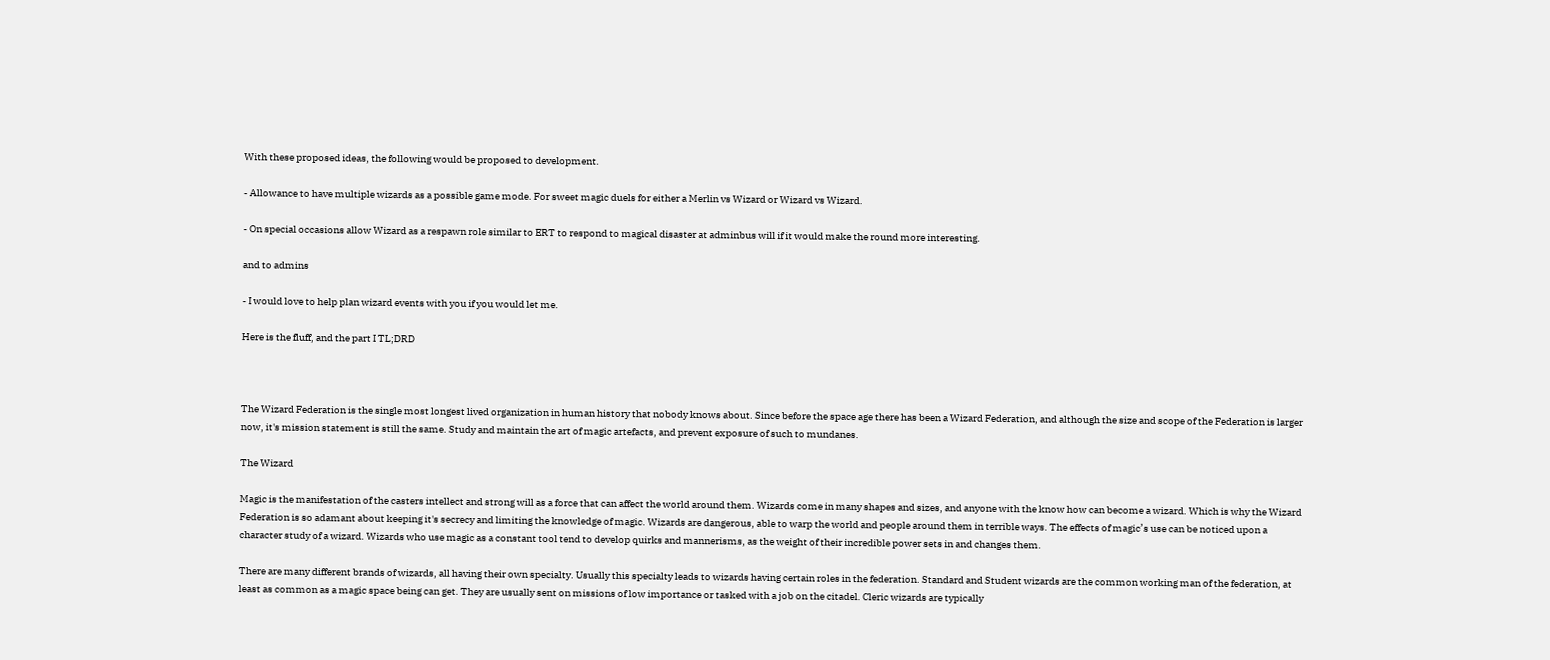With these proposed ideas, the following would be proposed to development.

- Allowance to have multiple wizards as a possible game mode. For sweet magic duels for either a Merlin vs Wizard or Wizard vs Wizard.

- On special occasions allow Wizard as a respawn role similar to ERT to respond to magical disaster at adminbus will if it would make the round more interesting.

and to admins

- I would love to help plan wizard events with you if you would let me.

Here is the fluff, and the part I TL;DRD



The Wizard Federation is the single most longest lived organization in human history that nobody knows about. Since before the space age there has been a Wizard Federation, and although the size and scope of the Federation is larger now, it's mission statement is still the same. Study and maintain the art of magic artefacts, and prevent exposure of such to mundanes.

The Wizard

Magic is the manifestation of the casters intellect and strong will as a force that can affect the world around them. Wizards come in many shapes and sizes, and anyone with the know how can become a wizard. Which is why the Wizard Federation is so adamant about keeping it's secrecy and limiting the knowledge of magic. Wizards are dangerous, able to warp the world and people around them in terrible ways. The effects of magic’s use can be noticed upon a character study of a wizard. Wizards who use magic as a constant tool tend to develop quirks and mannerisms, as the weight of their incredible power sets in and changes them.

There are many different brands of wizards, all having their own specialty. Usually this specialty leads to wizards having certain roles in the federation. Standard and Student wizards are the common working man of the federation, at least as common as a magic space being can get. They are usually sent on missions of low importance or tasked with a job on the citadel. Cleric wizards are typically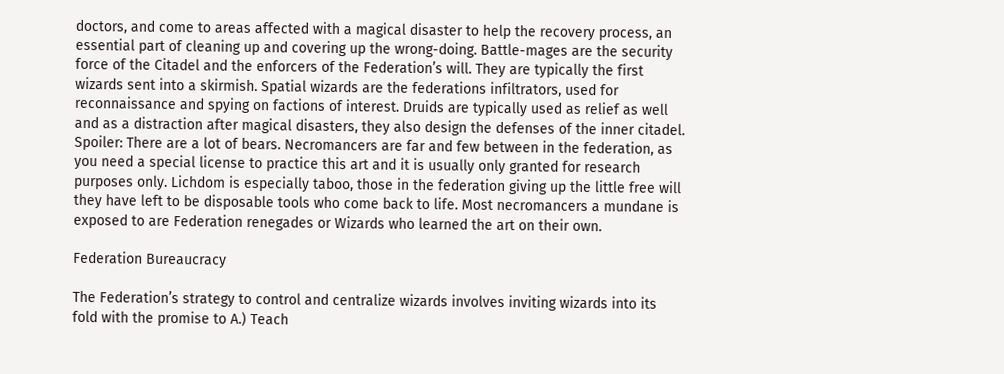doctors, and come to areas affected with a magical disaster to help the recovery process, an essential part of cleaning up and covering up the wrong-doing. Battle-mages are the security force of the Citadel and the enforcers of the Federation’s will. They are typically the first wizards sent into a skirmish. Spatial wizards are the federations infiltrators, used for reconnaissance and spying on factions of interest. Druids are typically used as relief as well and as a distraction after magical disasters, they also design the defenses of the inner citadel. Spoiler: There are a lot of bears. Necromancers are far and few between in the federation, as you need a special license to practice this art and it is usually only granted for research purposes only. Lichdom is especially taboo, those in the federation giving up the little free will they have left to be disposable tools who come back to life. Most necromancers a mundane is exposed to are Federation renegades or Wizards who learned the art on their own.

Federation Bureaucracy

The Federation’s strategy to control and centralize wizards involves inviting wizards into its fold with the promise to A.) Teach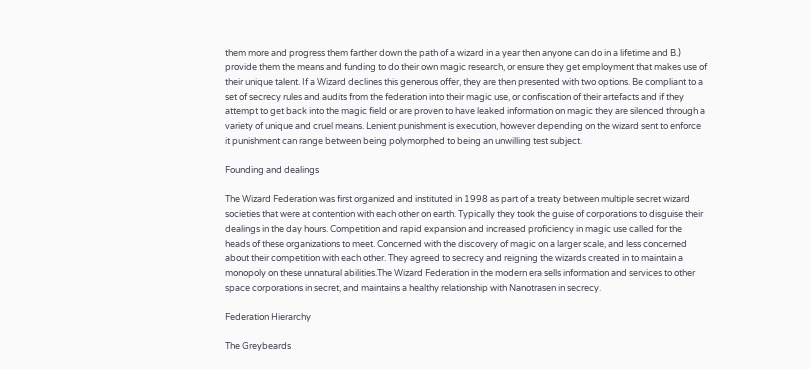them more and progress them farther down the path of a wizard in a year then anyone can do in a lifetime and B.) provide them the means and funding to do their own magic research, or ensure they get employment that makes use of their unique talent. If a Wizard declines this generous offer, they are then presented with two options. Be compliant to a set of secrecy rules and audits from the federation into their magic use, or confiscation of their artefacts and if they attempt to get back into the magic field or are proven to have leaked information on magic they are silenced through a variety of unique and cruel means. Lenient punishment is execution, however depending on the wizard sent to enforce it punishment can range between being polymorphed to being an unwilling test subject.

Founding and dealings

The Wizard Federation was first organized and instituted in 1998 as part of a treaty between multiple secret wizard societies that were at contention with each other on earth. Typically they took the guise of corporations to disguise their dealings in the day hours. Competition and rapid expansion and increased proficiency in magic use called for the heads of these organizations to meet. Concerned with the discovery of magic on a larger scale, and less concerned about their competition with each other. They agreed to secrecy and reigning the wizards created in to maintain a monopoly on these unnatural abilities.The Wizard Federation in the modern era sells information and services to other space corporations in secret, and maintains a healthy relationship with Nanotrasen in secrecy.

Federation Hierarchy

The Greybeards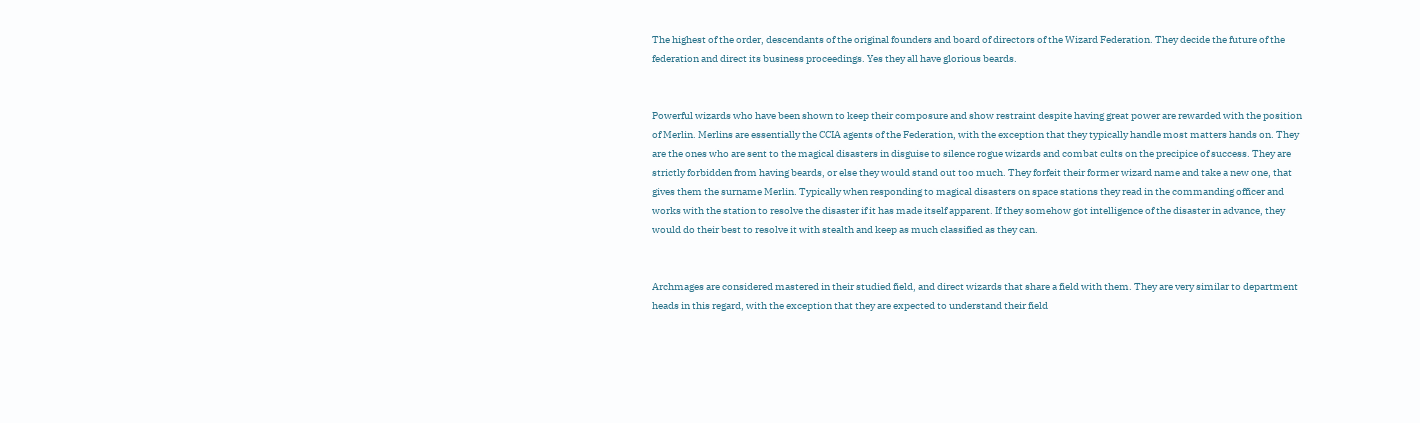The highest of the order, descendants of the original founders and board of directors of the Wizard Federation. They decide the future of the federation and direct its business proceedings. Yes they all have glorious beards.


Powerful wizards who have been shown to keep their composure and show restraint despite having great power are rewarded with the position of Merlin. Merlins are essentially the CCIA agents of the Federation, with the exception that they typically handle most matters hands on. They are the ones who are sent to the magical disasters in disguise to silence rogue wizards and combat cults on the precipice of success. They are strictly forbidden from having beards, or else they would stand out too much. They forfeit their former wizard name and take a new one, that gives them the surname Merlin. Typically when responding to magical disasters on space stations they read in the commanding officer and works with the station to resolve the disaster if it has made itself apparent. If they somehow got intelligence of the disaster in advance, they would do their best to resolve it with stealth and keep as much classified as they can.


Archmages are considered mastered in their studied field, and direct wizards that share a field with them. They are very similar to department heads in this regard, with the exception that they are expected to understand their field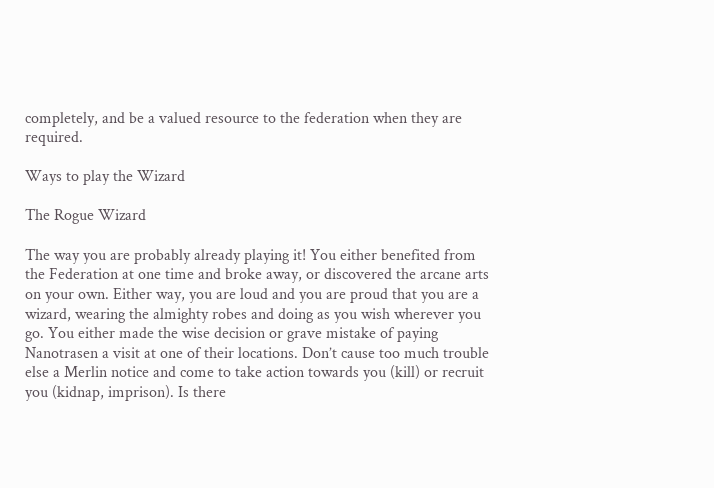completely, and be a valued resource to the federation when they are required.

Ways to play the Wizard

The Rogue Wizard

The way you are probably already playing it! You either benefited from the Federation at one time and broke away, or discovered the arcane arts on your own. Either way, you are loud and you are proud that you are a wizard, wearing the almighty robes and doing as you wish wherever you go. You either made the wise decision or grave mistake of paying Nanotrasen a visit at one of their locations. Don’t cause too much trouble else a Merlin notice and come to take action towards you (kill) or recruit you (kidnap, imprison). Is there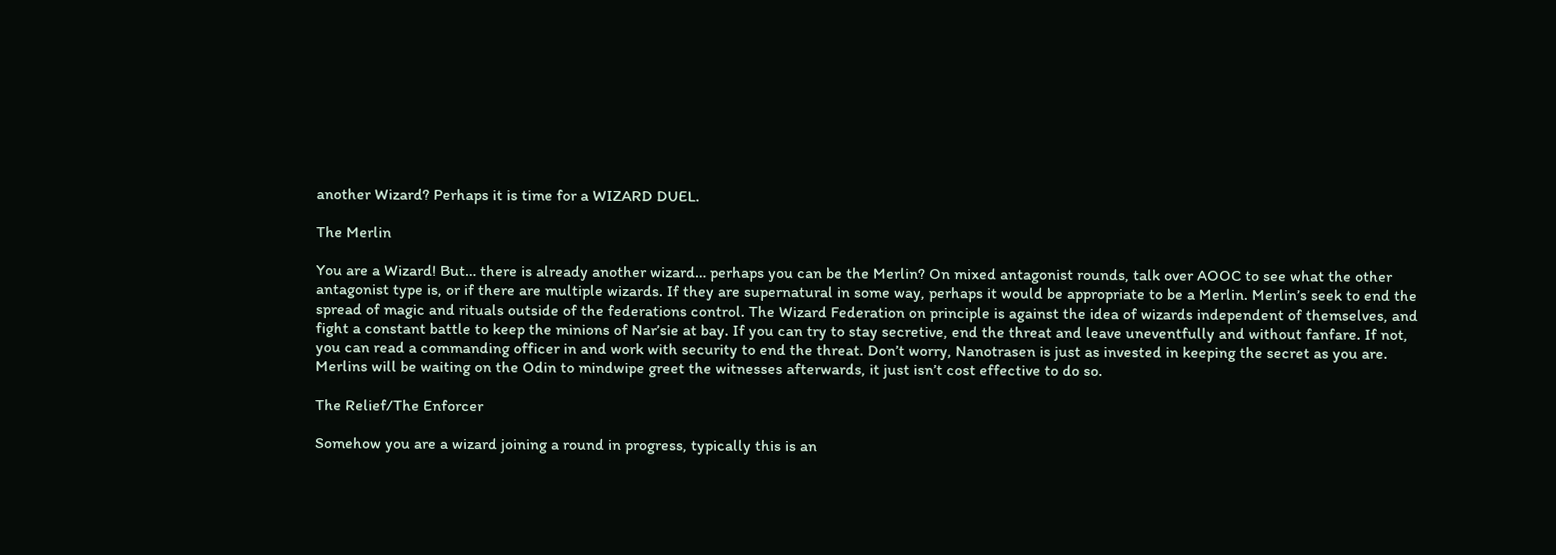another Wizard? Perhaps it is time for a WIZARD DUEL.

The Merlin

You are a Wizard! But… there is already another wizard… perhaps you can be the Merlin? On mixed antagonist rounds, talk over AOOC to see what the other antagonist type is, or if there are multiple wizards. If they are supernatural in some way, perhaps it would be appropriate to be a Merlin. Merlin’s seek to end the spread of magic and rituals outside of the federations control. The Wizard Federation on principle is against the idea of wizards independent of themselves, and fight a constant battle to keep the minions of Nar’sie at bay. If you can try to stay secretive, end the threat and leave uneventfully and without fanfare. If not, you can read a commanding officer in and work with security to end the threat. Don’t worry, Nanotrasen is just as invested in keeping the secret as you are. Merlins will be waiting on the Odin to mindwipe greet the witnesses afterwards, it just isn’t cost effective to do so.

The Relief/The Enforcer

Somehow you are a wizard joining a round in progress, typically this is an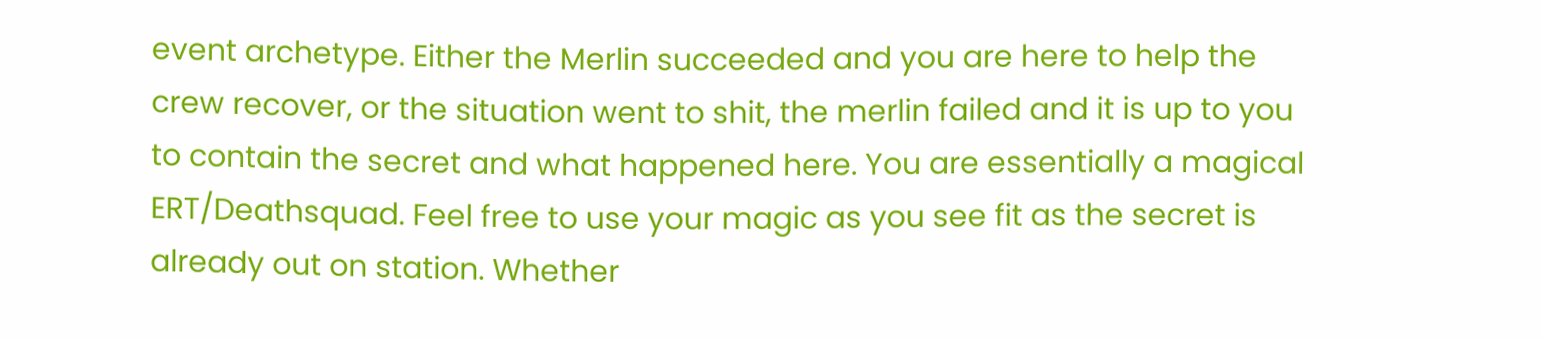event archetype. Either the Merlin succeeded and you are here to help the crew recover, or the situation went to shit, the merlin failed and it is up to you to contain the secret and what happened here. You are essentially a magical ERT/Deathsquad. Feel free to use your magic as you see fit as the secret is already out on station. Whether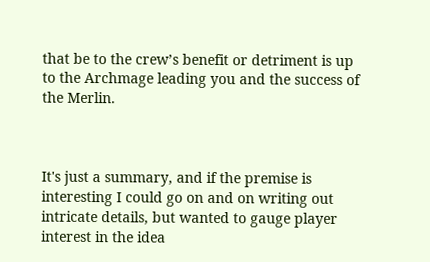that be to the crew’s benefit or detriment is up to the Archmage leading you and the success of the Merlin.



It's just a summary, and if the premise is interesting I could go on and on writing out intricate details, but wanted to gauge player interest in the idea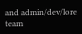and admin/dev/lore team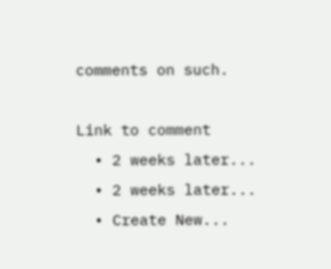comments on such.

Link to comment
  • 2 weeks later...
  • 2 weeks later...
  • Create New...